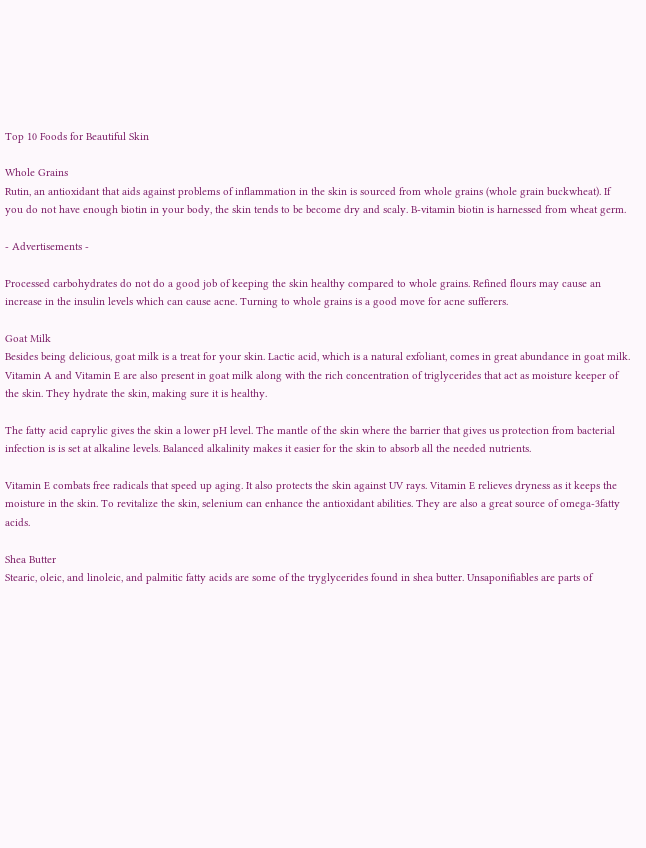Top 10 Foods for Beautiful Skin

Whole Grains
Rutin, an antioxidant that aids against problems of inflammation in the skin is sourced from whole grains (whole grain buckwheat). If you do not have enough biotin in your body, the skin tends to be become dry and scaly. B-vitamin biotin is harnessed from wheat germ.

- Advertisements -

Processed carbohydrates do not do a good job of keeping the skin healthy compared to whole grains. Refined flours may cause an increase in the insulin levels which can cause acne. Turning to whole grains is a good move for acne sufferers.

Goat Milk
Besides being delicious, goat milk is a treat for your skin. Lactic acid, which is a natural exfoliant, comes in great abundance in goat milk. Vitamin A and Vitamin E are also present in goat milk along with the rich concentration of triglycerides that act as moisture keeper of the skin. They hydrate the skin, making sure it is healthy.

The fatty acid caprylic gives the skin a lower pH level. The mantle of the skin where the barrier that gives us protection from bacterial infection is is set at alkaline levels. Balanced alkalinity makes it easier for the skin to absorb all the needed nutrients.

Vitamin E combats free radicals that speed up aging. It also protects the skin against UV rays. Vitamin E relieves dryness as it keeps the moisture in the skin. To revitalize the skin, selenium can enhance the antioxidant abilities. They are also a great source of omega-3fatty acids.

Shea Butter
Stearic, oleic, and linoleic, and palmitic fatty acids are some of the tryglycerides found in shea butter. Unsaponifiables are parts of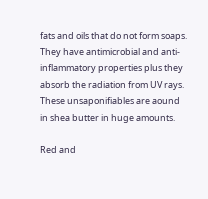fats and oils that do not form soaps. They have antimicrobial and anti-inflammatory properties plus they absorb the radiation from UV rays. These unsaponifiables are aound in shea butter in huge amounts.

Red and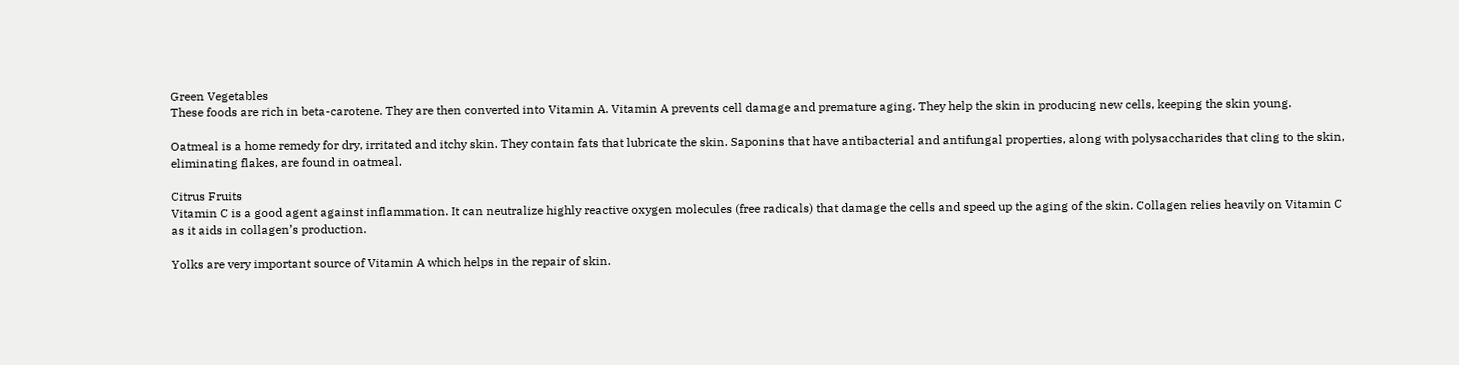Green Vegetables
These foods are rich in beta-carotene. They are then converted into Vitamin A. Vitamin A prevents cell damage and premature aging. They help the skin in producing new cells, keeping the skin young.

Oatmeal is a home remedy for dry, irritated and itchy skin. They contain fats that lubricate the skin. Saponins that have antibacterial and antifungal properties, along with polysaccharides that cling to the skin, eliminating flakes, are found in oatmeal.

Citrus Fruits
Vitamin C is a good agent against inflammation. It can neutralize highly reactive oxygen molecules (free radicals) that damage the cells and speed up the aging of the skin. Collagen relies heavily on Vitamin C as it aids in collagen’s production.

Yolks are very important source of Vitamin A which helps in the repair of skin.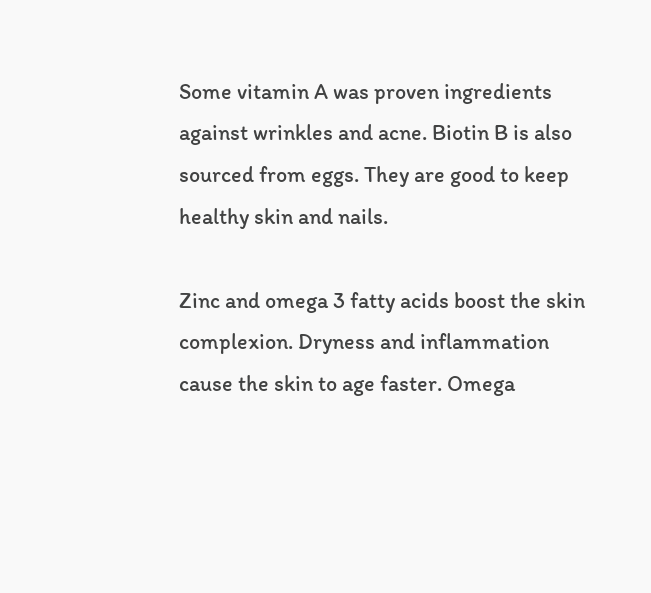Some vitamin A was proven ingredients against wrinkles and acne. Biotin B is also sourced from eggs. They are good to keep healthy skin and nails.

Zinc and omega 3 fatty acids boost the skin complexion. Dryness and inflammation cause the skin to age faster. Omega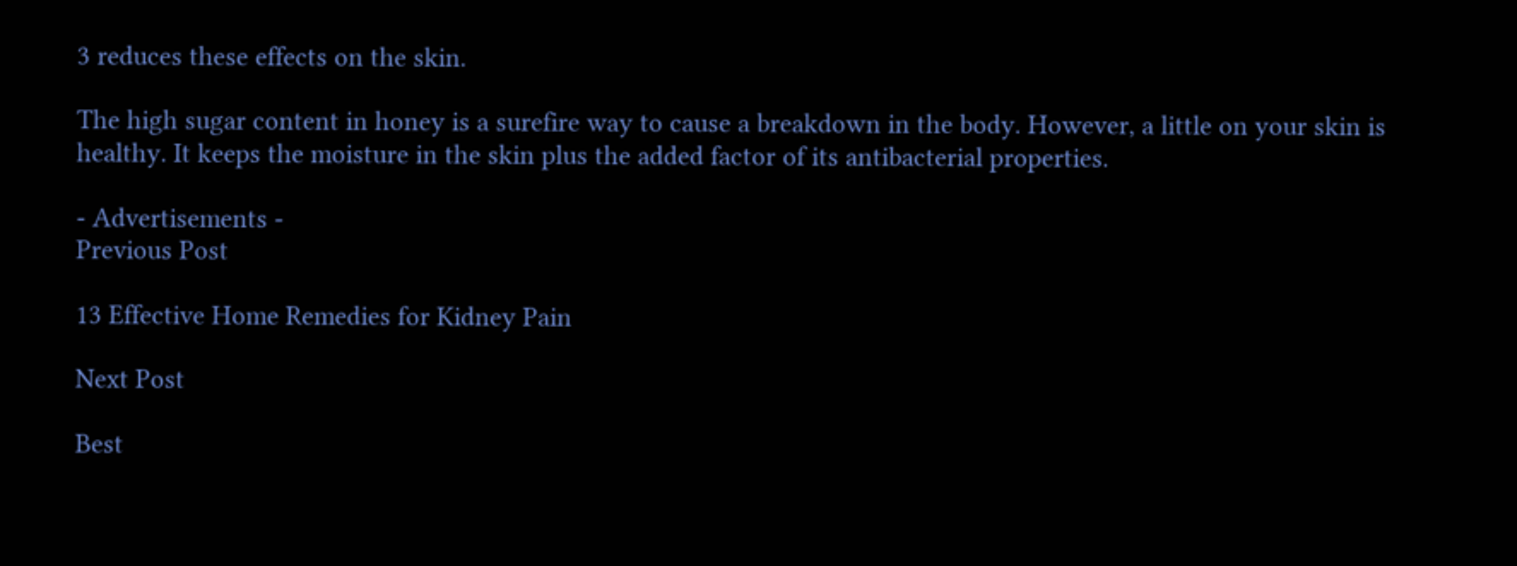3 reduces these effects on the skin.

The high sugar content in honey is a surefire way to cause a breakdown in the body. However, a little on your skin is healthy. It keeps the moisture in the skin plus the added factor of its antibacterial properties.

- Advertisements -
Previous Post

13 Effective Home Remedies for Kidney Pain

Next Post

Best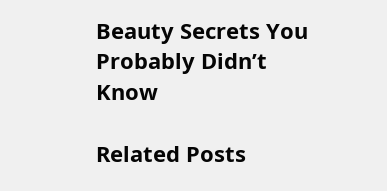Beauty Secrets You Probably Didn’t Know

Related Posts